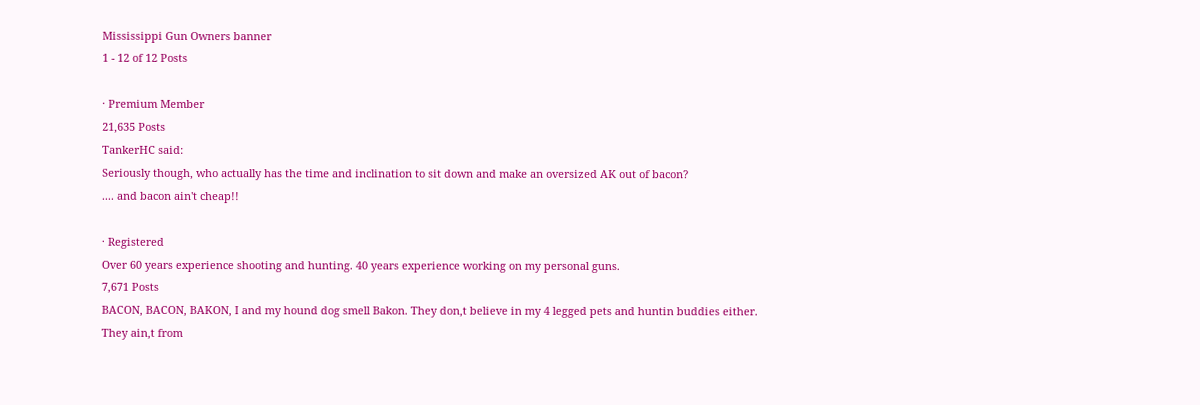Mississippi Gun Owners banner
1 - 12 of 12 Posts

· Premium Member
21,635 Posts
TankerHC said:
Seriously though, who actually has the time and inclination to sit down and make an oversized AK out of bacon?
.... and bacon ain't cheap!!

· Registered
Over 60 years experience shooting and hunting. 40 years experience working on my personal guns.
7,671 Posts
BACON, BACON, BAKON, I and my hound dog smell Bakon. They don,t believe in my 4 legged pets and huntin buddies either. They ain,t from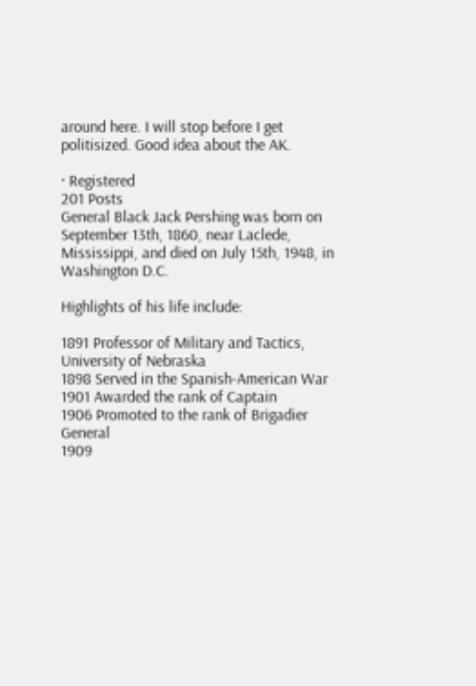around here. I will stop before I get politisized. Good idea about the AK.

· Registered
201 Posts
General Black Jack Pershing was born on September 13th, 1860, near Laclede, Mississippi, and died on July 15th, 1948, in Washington D.C.

Highlights of his life include:

1891 Professor of Military and Tactics, University of Nebraska
1898 Served in the Spanish-American War
1901 Awarded the rank of Captain
1906 Promoted to the rank of Brigadier General
1909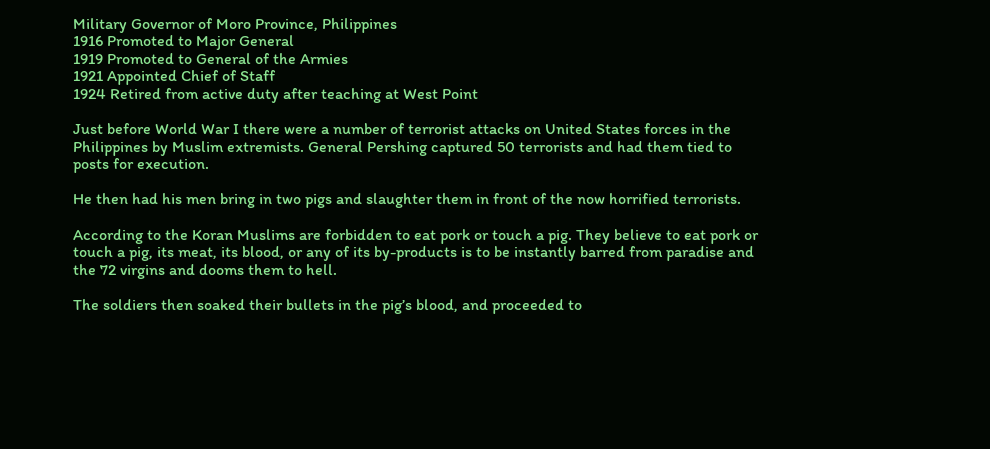Military Governor of Moro Province, Philippines
1916 Promoted to Major General
1919 Promoted to General of the Armies
1921 Appointed Chief of Staff
1924 Retired from active duty after teaching at West Point

Just before World War I there were a number of terrorist attacks on United States forces in the Philippines by Muslim extremists. General Pershing captured 50 terrorists and had them tied to posts for execution.

He then had his men bring in two pigs and slaughter them in front of the now horrified terrorists.

According to the Koran Muslims are forbidden to eat pork or touch a pig. They believe to eat pork or touch a pig, its meat, its blood, or any of its by-products is to be instantly barred from paradise and the 72 virgins and dooms them to hell.

The soldiers then soaked their bullets in the pig’s blood, and proceeded to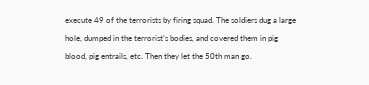execute 49 of the terrorists by firing squad. The soldiers dug a large hole, dumped in the terrorist’s bodies, and covered them in pig blood, pig entrails, etc. Then they let the 50th man go.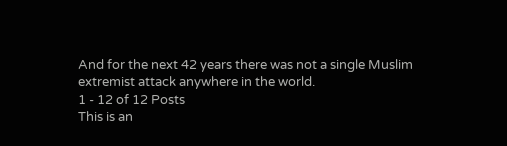And for the next 42 years there was not a single Muslim extremist attack anywhere in the world.
1 - 12 of 12 Posts
This is an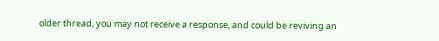older thread, you may not receive a response, and could be reviving an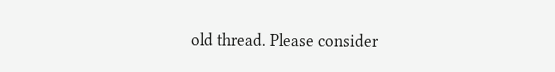old thread. Please consider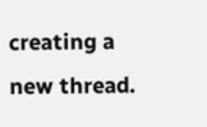creating a new thread.